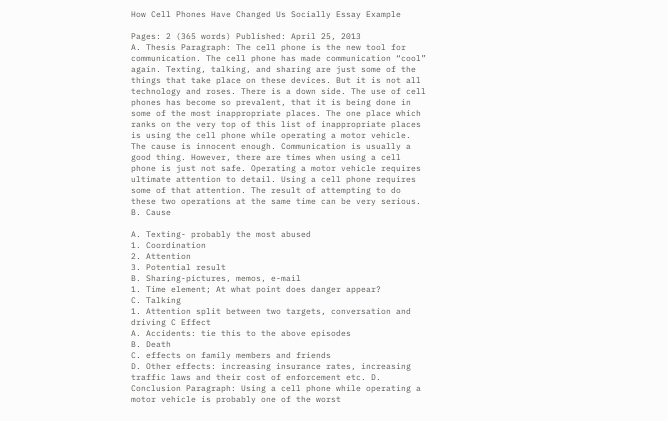How Cell Phones Have Changed Us Socially Essay Example

Pages: 2 (365 words) Published: April 25, 2013
A. Thesis Paragraph: The cell phone is the new tool for communication. The cell phone has made communication “cool” again. Texting, talking, and sharing are just some of the things that take place on these devices. But it is not all technology and roses. There is a down side. The use of cell phones has become so prevalent, that it is being done in some of the most inappropriate places. The one place which ranks on the very top of this list of inappropriate places is using the cell phone while operating a motor vehicle. The cause is innocent enough. Communication is usually a good thing. However, there are times when using a cell phone is just not safe. Operating a motor vehicle requires ultimate attention to detail. Using a cell phone requires some of that attention. The result of attempting to do these two operations at the same time can be very serious. B. Cause

A. Texting- probably the most abused
1. Coordination
2. Attention
3. Potential result
B. Sharing-pictures, memos, e-mail
1. Time element; At what point does danger appear?
C. Talking
1. Attention split between two targets, conversation and driving C Effect
A. Accidents: tie this to the above episodes
B. Death
C. effects on family members and friends
D. Other effects: increasing insurance rates, increasing traffic laws and their cost of enforcement etc. D. Conclusion Paragraph: Using a cell phone while operating a motor vehicle is probably one of the worst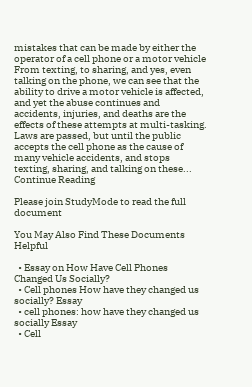mistakes that can be made by either the operator of a cell phone or a motor vehicle From texting, to sharing, and yes, even talking on the phone, we can see that the ability to drive a motor vehicle is affected, and yet the abuse continues and accidents, injuries, and deaths are the effects of these attempts at multi-tasking. Laws are passed, but until the public accepts the cell phone as the cause of many vehicle accidents, and stops texting, sharing, and talking on these...
Continue Reading

Please join StudyMode to read the full document

You May Also Find These Documents Helpful

  • Essay on How Have Cell Phones Changed Us Socially?
  • Cell phones How have they changed us socially? Essay
  • cell phones: how have they changed us socially Essay
  • Cell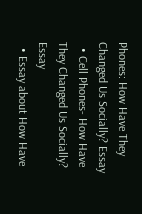Phones: How Have They Changed Us Socially? Essay
  • Cell Phones- How Have They Changed Us Socially? Essay
  • Essay about How Have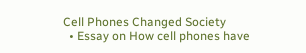Cell Phones Changed Society
  • Essay on How cell phones have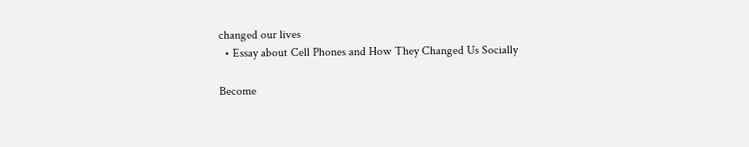changed our lives
  • Essay about Cell Phones and How They Changed Us Socially

Become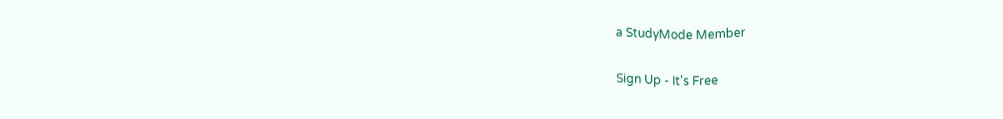a StudyMode Member

Sign Up - It's Free